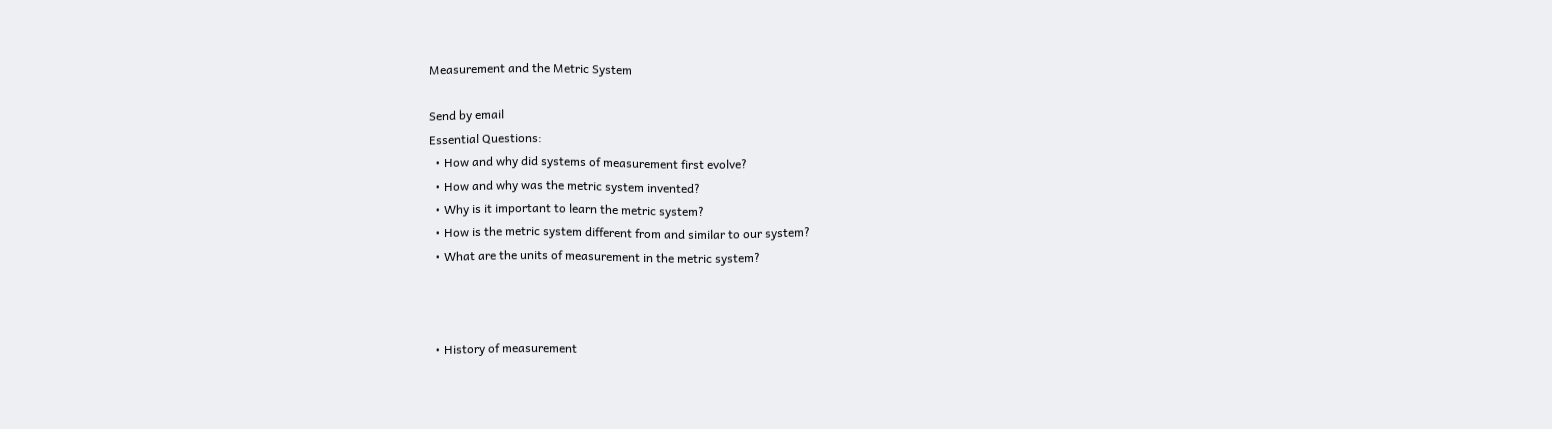Measurement and the Metric System

Send by email
Essential Questions:
  • How and why did systems of measurement first evolve?
  • How and why was the metric system invented?
  • Why is it important to learn the metric system?
  • How is the metric system different from and similar to our system?
  • What are the units of measurement in the metric system?



  • History of measurement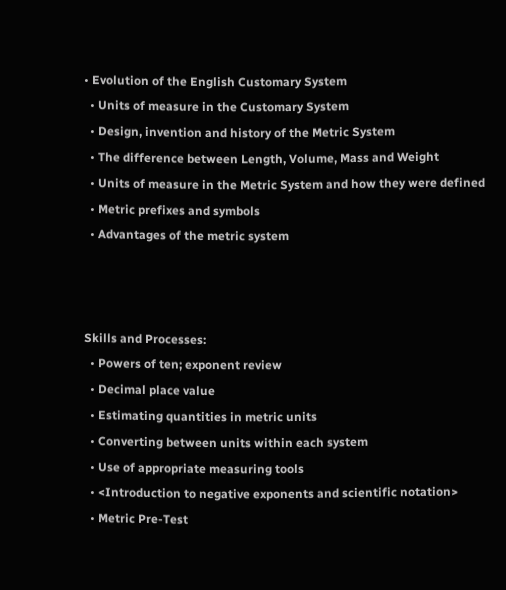• Evolution of the English Customary System
  • Units of measure in the Customary System
  • Design, invention and history of the Metric System
  • The difference between Length, Volume, Mass and Weight
  • Units of measure in the Metric System and how they were defined
  • Metric prefixes and symbols
  • Advantages of the metric system



Skills and Processes:
  • Powers of ten; exponent review
  • Decimal place value
  • Estimating quantities in metric units
  • Converting between units within each system
  • Use of appropriate measuring tools
  • <Introduction to negative exponents and scientific notation>
  • Metric Pre-Test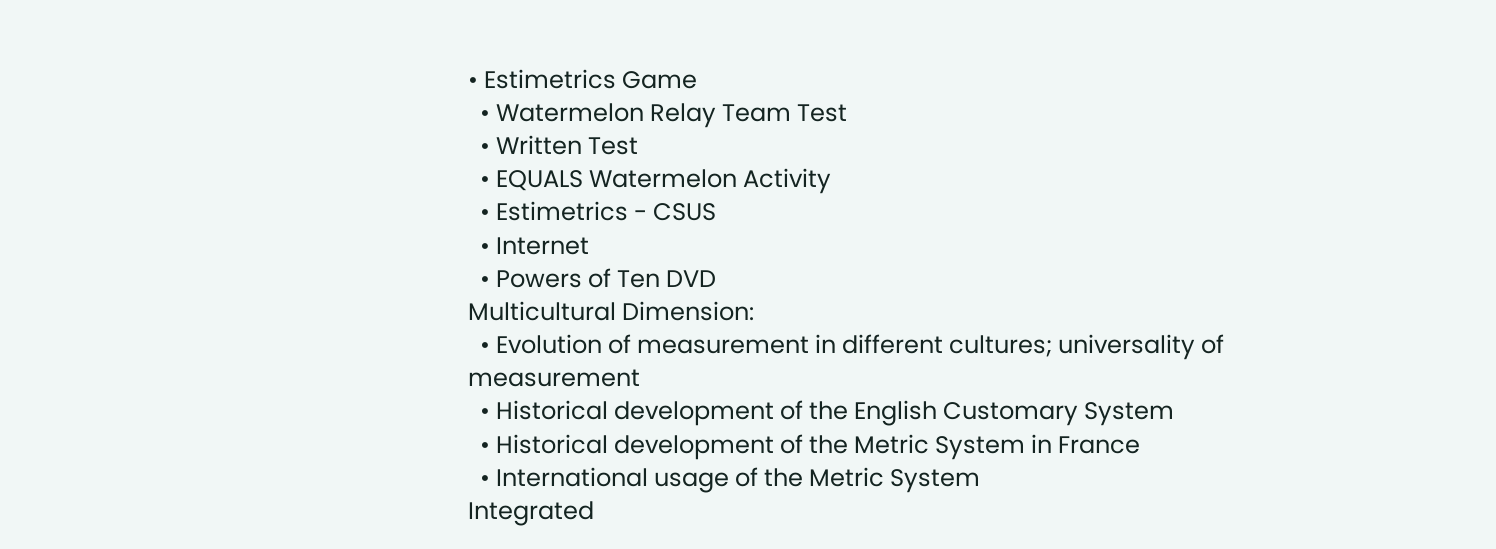• Estimetrics Game
  • Watermelon Relay Team Test
  • Written Test
  • EQUALS Watermelon Activity
  • Estimetrics - CSUS
  • Internet
  • Powers of Ten DVD
Multicultural Dimension:
  • Evolution of measurement in different cultures; universality of measurement
  • Historical development of the English Customary System
  • Historical development of the Metric System in France
  • International usage of the Metric System
Integrated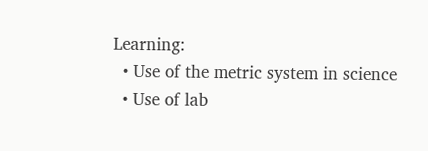Learning:
  • Use of the metric system in science
  • Use of lab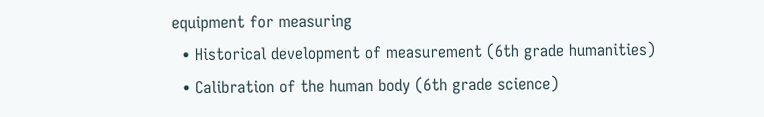equipment for measuring
  • Historical development of measurement (6th grade humanities)
  • Calibration of the human body (6th grade science)